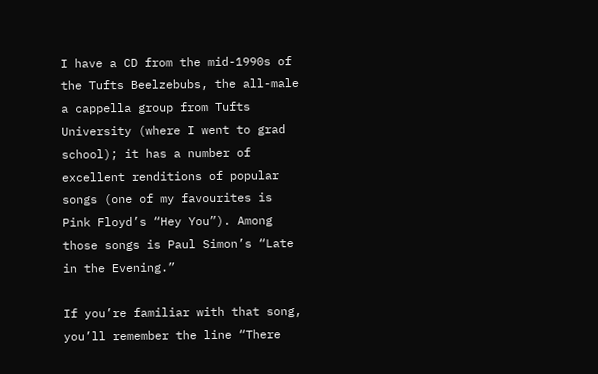I have a CD from the mid-1990s of the Tufts Beelzebubs, the all-male a cappella group from Tufts University (where I went to grad school); it has a number of excellent renditions of popular songs (one of my favourites is Pink Floyd’s “Hey You”). Among those songs is Paul Simon’s “Late in the Evening.”

If you’re familiar with that song, you’ll remember the line “There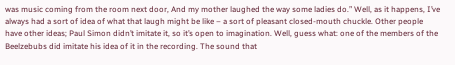was music coming from the room next door, And my mother laughed the way some ladies do.” Well, as it happens, I’ve always had a sort of idea of what that laugh might be like – a sort of pleasant closed-mouth chuckle. Other people have other ideas; Paul Simon didn’t imitate it, so it’s open to imagination. Well, guess what: one of the members of the Beelzebubs did imitate his idea of it in the recording. The sound that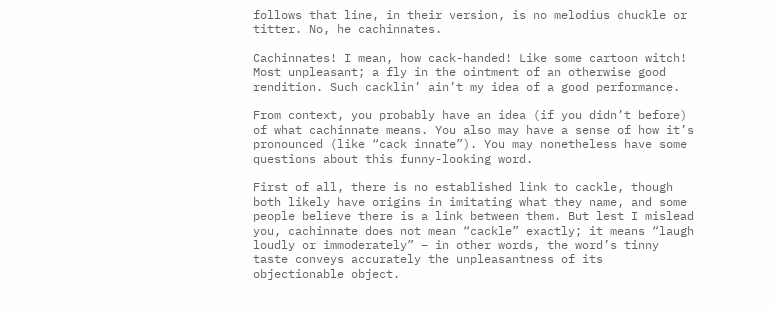follows that line, in their version, is no melodius chuckle or titter. No, he cachinnates.

Cachinnates! I mean, how cack-handed! Like some cartoon witch! Most unpleasant; a fly in the ointment of an otherwise good rendition. Such cacklin’ ain’t my idea of a good performance.

From context, you probably have an idea (if you didn’t before) of what cachinnate means. You also may have a sense of how it’s pronounced (like “cack innate”). You may nonetheless have some questions about this funny-looking word.

First of all, there is no established link to cackle, though both likely have origins in imitating what they name, and some people believe there is a link between them. But lest I mislead you, cachinnate does not mean “cackle” exactly; it means “laugh loudly or immoderately” – in other words, the word’s tinny taste conveys accurately the unpleasantness of its objectionable object.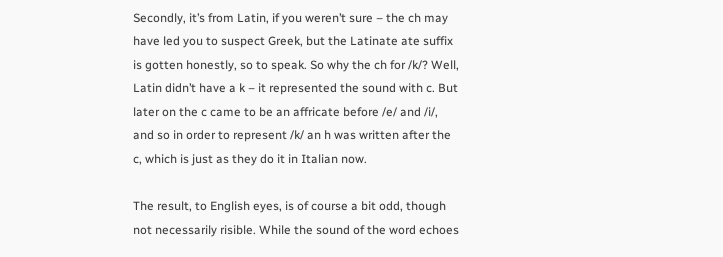Secondly, it’s from Latin, if you weren’t sure – the ch may have led you to suspect Greek, but the Latinate ate suffix is gotten honestly, so to speak. So why the ch for /k/? Well, Latin didn’t have a k – it represented the sound with c. But later on the c came to be an affricate before /e/ and /i/, and so in order to represent /k/ an h was written after the c, which is just as they do it in Italian now.

The result, to English eyes, is of course a bit odd, though not necessarily risible. While the sound of the word echoes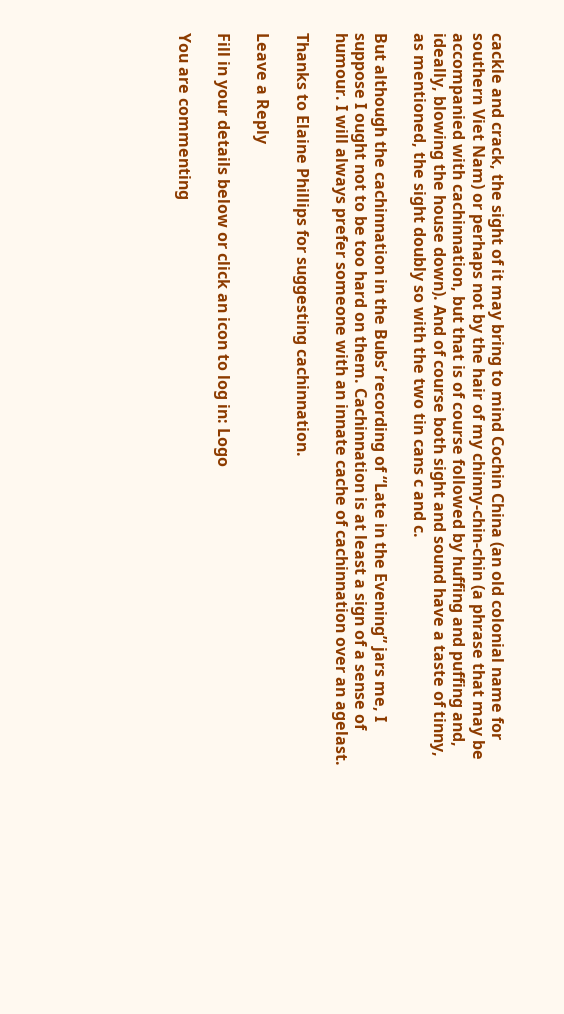cackle and crack, the sight of it may bring to mind Cochin China (an old colonial name for southern Viet Nam) or perhaps not by the hair of my chinny-chin-chin (a phrase that may be accompanied with cachinnation, but that is of course followed by huffing and puffing and, ideally, blowing the house down). And of course both sight and sound have a taste of tinny, as mentioned, the sight doubly so with the two tin cans c and c.

But although the cachinnation in the Bubs’ recording of “Late in the Evening” jars me, I suppose I ought not to be too hard on them. Cachinnation is at least a sign of a sense of humour. I will always prefer someone with an innate cache of cachinnation over an agelast.

Thanks to Elaine Phillips for suggesting cachinnation.

Leave a Reply

Fill in your details below or click an icon to log in: Logo

You are commenting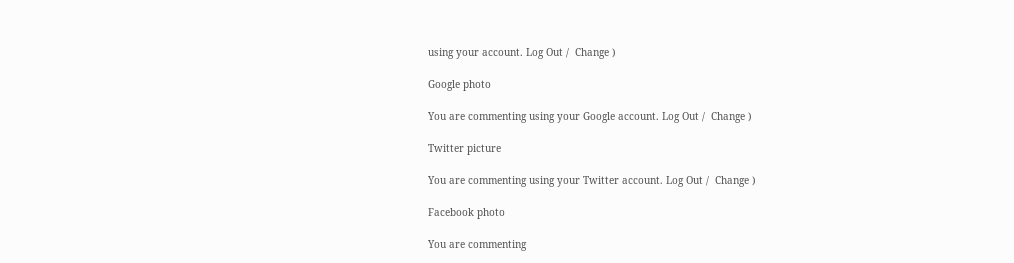using your account. Log Out /  Change )

Google photo

You are commenting using your Google account. Log Out /  Change )

Twitter picture

You are commenting using your Twitter account. Log Out /  Change )

Facebook photo

You are commenting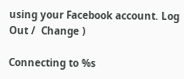using your Facebook account. Log Out /  Change )

Connecting to %s